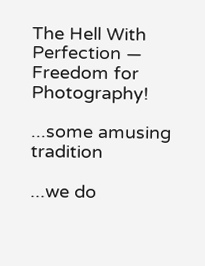The Hell With Perfection — Freedom for Photography!

...some amusing tradition

...we do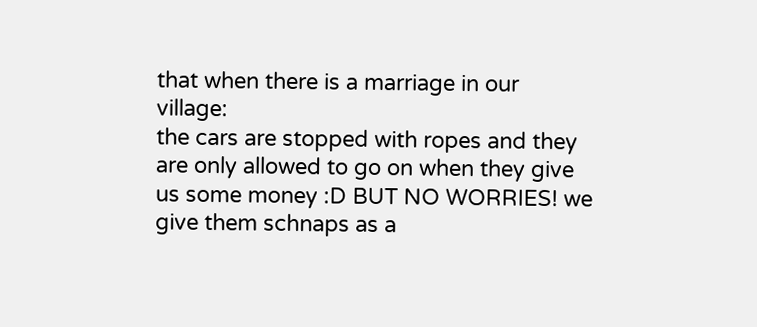that when there is a marriage in our village:
the cars are stopped with ropes and they are only allowed to go on when they give us some money :D BUT NO WORRIES! we give them schnaps as a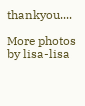thankyou....

More photos by lisa-lisa